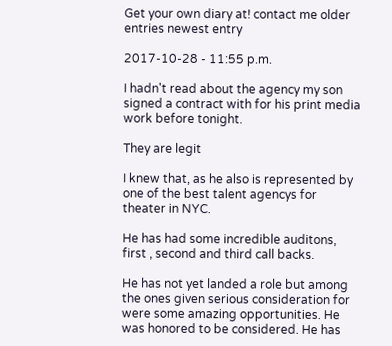Get your own diary at! contact me older entries newest entry

2017-10-28 - 11:55 p.m.

I hadn't read about the agency my son signed a contract with for his print media work before tonight.

They are legit

I knew that, as he also is represented by one of the best talent agencys for theater in NYC.

He has had some incredible auditons, first , second and third call backs.

He has not yet landed a role but among the ones given serious consideration for were some amazing opportunities. He was honored to be considered. He has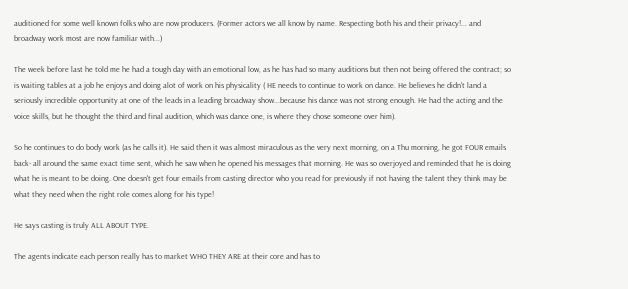auditioned for some well known folks who are now producers. (Former actors we all know by name. Respecting both his and their privacy!... and broadway work most are now familiar with...)

The week before last he told me he had a tough day with an emotional low, as he has had so many auditions but then not being offered the contract; so is waiting tables at a job he enjoys and doing alot of work on his physicality ( HE needs to continue to work on dance. He believes he didn't land a seriously incredible opportunity at one of the leads in a leading broadway show...because his dance was not strong enough. He had the acting and the voice skills, but he thought the third and final audition, which was dance one, is where they chose someone over him).

So he continues to do body work (as he calls it). He said then it was almost miraculous as the very next morning, on a Thu morning, he got FOUR emails back- all around the same exact time sent, which he saw when he opened his messages that morning. He was so overjoyed and reminded that he is doing what he is meant to be doing. One doesn't get four emails from casting director who you read for previously if not having the talent they think may be what they need when the right role comes along for his type!

He says casting is truly ALL ABOUT TYPE.

The agents indicate each person really has to market WHO THEY ARE at their core and has to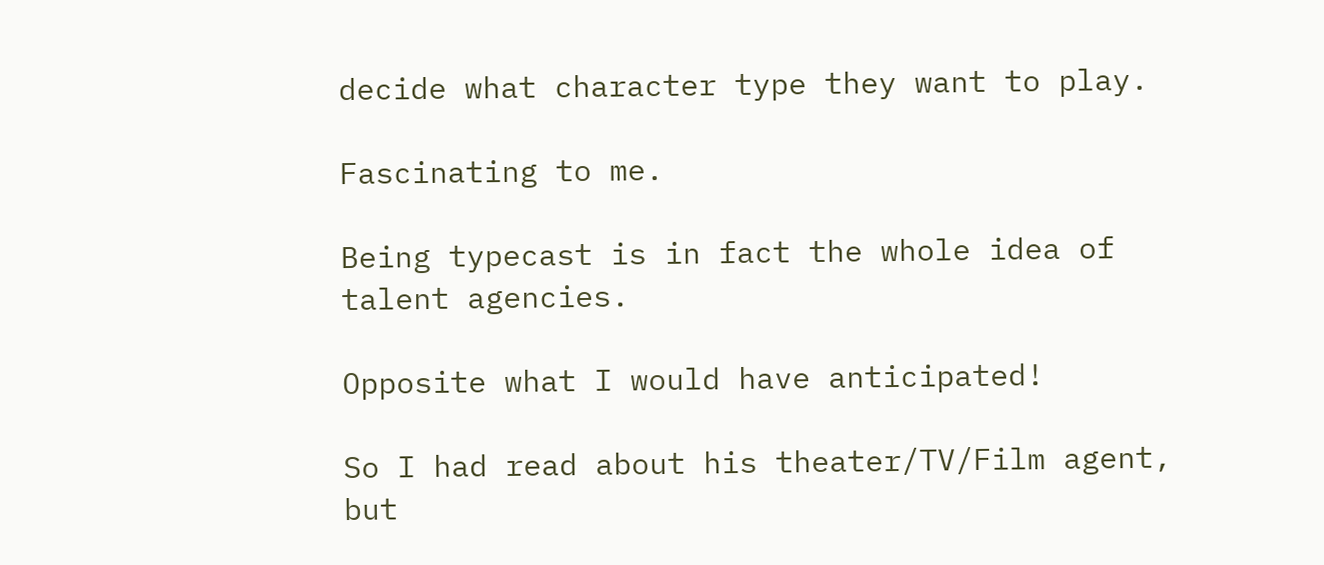decide what character type they want to play.

Fascinating to me.

Being typecast is in fact the whole idea of talent agencies.

Opposite what I would have anticipated!

So I had read about his theater/TV/Film agent, but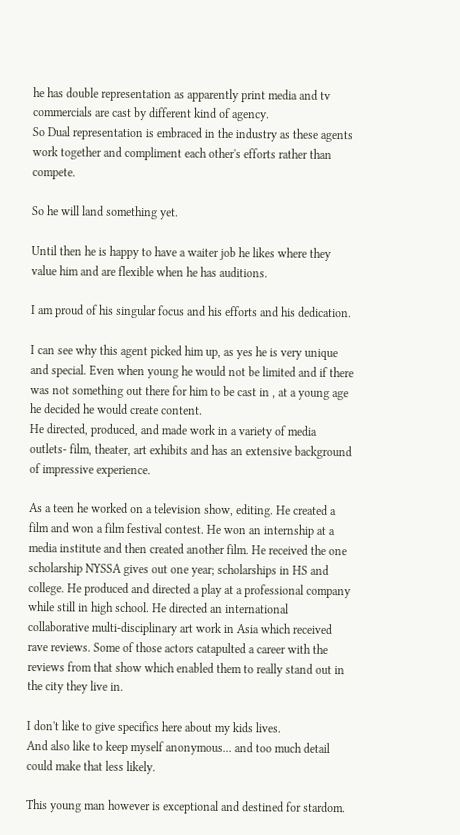he has double representation as apparently print media and tv commercials are cast by different kind of agency.
So Dual representation is embraced in the industry as these agents work together and compliment each other's efforts rather than compete.

So he will land something yet.

Until then he is happy to have a waiter job he likes where they value him and are flexible when he has auditions.

I am proud of his singular focus and his efforts and his dedication.

I can see why this agent picked him up, as yes he is very unique and special. Even when young he would not be limited and if there was not something out there for him to be cast in , at a young age he decided he would create content.
He directed, produced, and made work in a variety of media outlets- film, theater, art exhibits and has an extensive background of impressive experience.

As a teen he worked on a television show, editing. He created a film and won a film festival contest. He won an internship at a media institute and then created another film. He received the one scholarship NYSSA gives out one year; scholarships in HS and college. He produced and directed a play at a professional company while still in high school. He directed an international collaborative multi-disciplinary art work in Asia which received rave reviews. Some of those actors catapulted a career with the reviews from that show which enabled them to really stand out in the city they live in.

I don't like to give specifics here about my kids lives.
And also like to keep myself anonymous... and too much detail could make that less likely.

This young man however is exceptional and destined for stardom.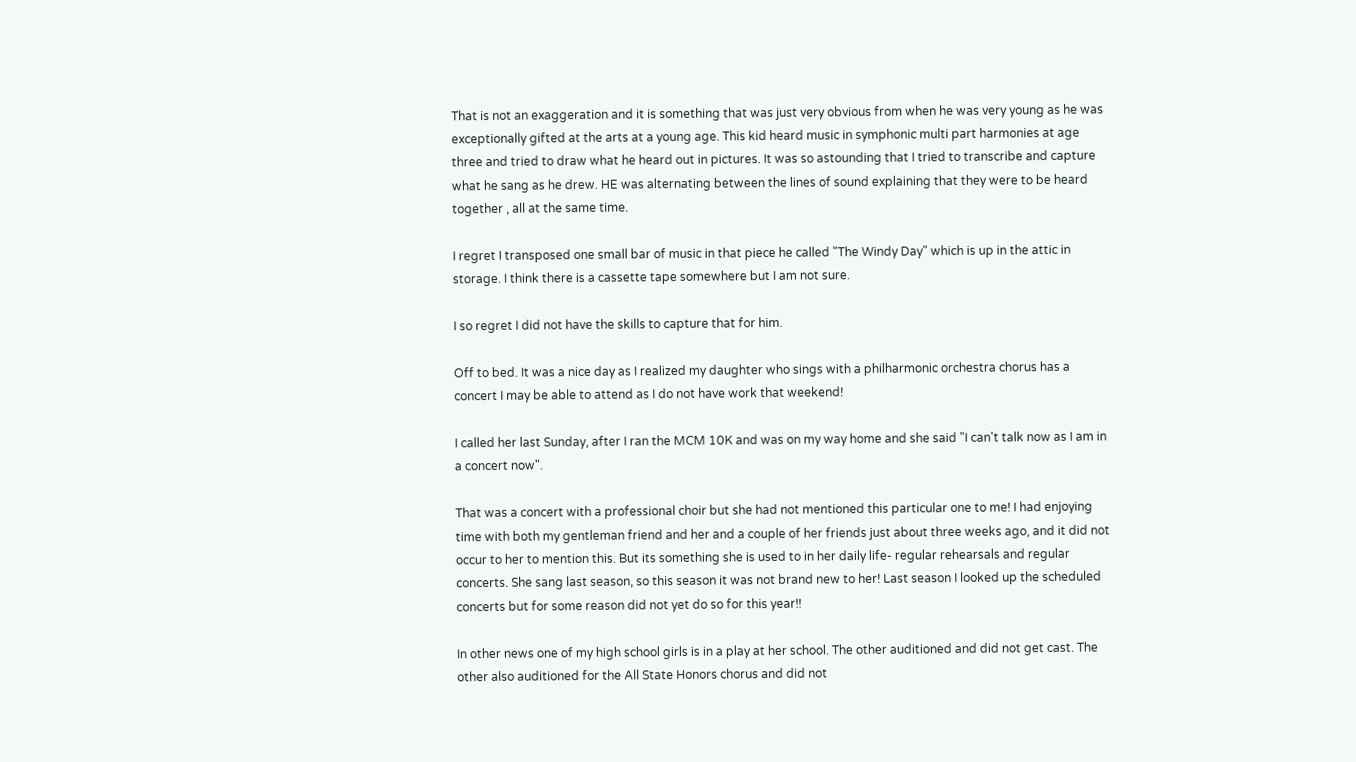That is not an exaggeration and it is something that was just very obvious from when he was very young as he was exceptionally gifted at the arts at a young age. This kid heard music in symphonic multi part harmonies at age three and tried to draw what he heard out in pictures. It was so astounding that I tried to transcribe and capture what he sang as he drew. HE was alternating between the lines of sound explaining that they were to be heard together , all at the same time.

I regret I transposed one small bar of music in that piece he called "The Windy Day" which is up in the attic in storage. I think there is a cassette tape somewhere but I am not sure.

I so regret I did not have the skills to capture that for him.

Off to bed. It was a nice day as I realized my daughter who sings with a philharmonic orchestra chorus has a concert I may be able to attend as I do not have work that weekend!

I called her last Sunday, after I ran the MCM 10K and was on my way home and she said "I can't talk now as I am in a concert now".

That was a concert with a professional choir but she had not mentioned this particular one to me! I had enjoying time with both my gentleman friend and her and a couple of her friends just about three weeks ago, and it did not occur to her to mention this. But its something she is used to in her daily life- regular rehearsals and regular concerts. She sang last season, so this season it was not brand new to her! Last season I looked up the scheduled concerts but for some reason did not yet do so for this year!!

In other news one of my high school girls is in a play at her school. The other auditioned and did not get cast. The other also auditioned for the All State Honors chorus and did not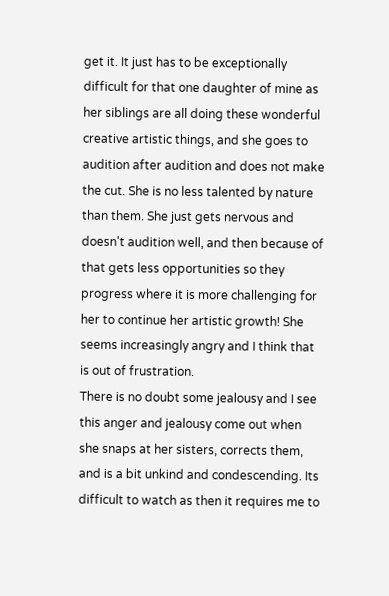get it. It just has to be exceptionally difficult for that one daughter of mine as her siblings are all doing these wonderful creative artistic things, and she goes to audition after audition and does not make the cut. She is no less talented by nature than them. She just gets nervous and doesn't audition well, and then because of that gets less opportunities so they progress where it is more challenging for her to continue her artistic growth! She seems increasingly angry and I think that is out of frustration.
There is no doubt some jealousy and I see this anger and jealousy come out when she snaps at her sisters, corrects them, and is a bit unkind and condescending. Its difficult to watch as then it requires me to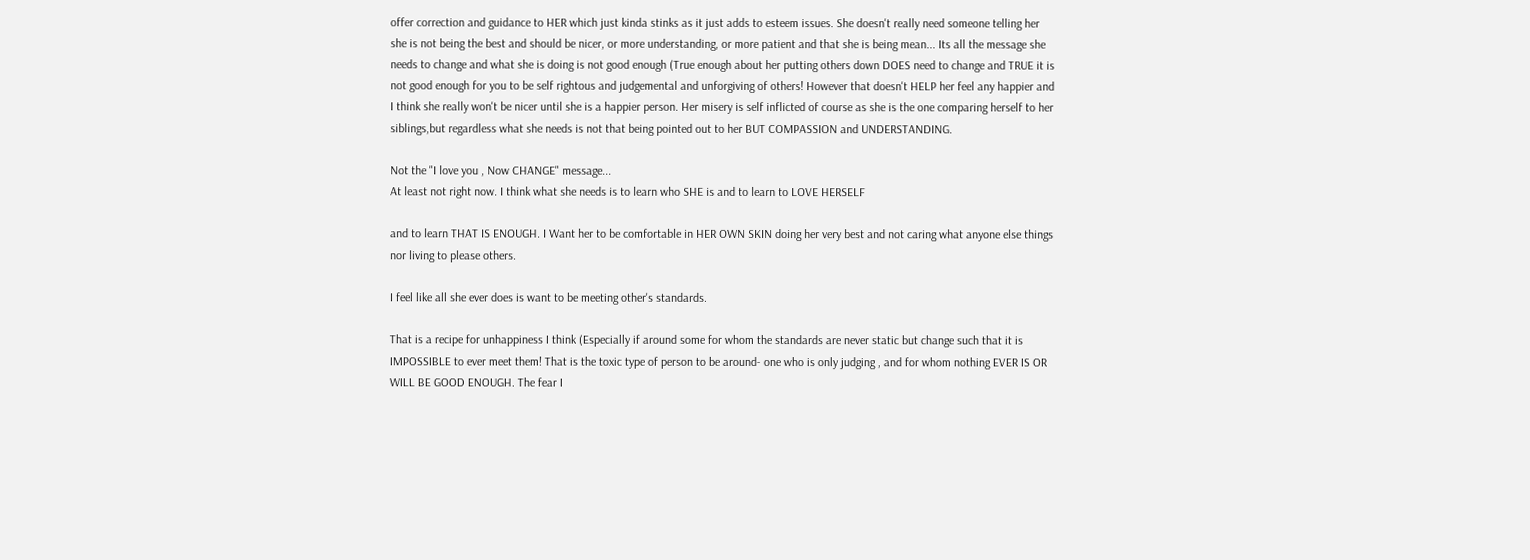offer correction and guidance to HER which just kinda stinks as it just adds to esteem issues. She doesn't really need someone telling her she is not being the best and should be nicer, or more understanding, or more patient and that she is being mean... Its all the message she needs to change and what she is doing is not good enough (True enough about her putting others down DOES need to change and TRUE it is not good enough for you to be self rightous and judgemental and unforgiving of others! However that doesn't HELP her feel any happier and I think she really won't be nicer until she is a happier person. Her misery is self inflicted of course as she is the one comparing herself to her siblings,but regardless what she needs is not that being pointed out to her BUT COMPASSION and UNDERSTANDING.

Not the "I love you , Now CHANGE" message...
At least not right now. I think what she needs is to learn who SHE is and to learn to LOVE HERSELF

and to learn THAT IS ENOUGH. I Want her to be comfortable in HER OWN SKIN doing her very best and not caring what anyone else things nor living to please others.

I feel like all she ever does is want to be meeting other's standards.

That is a recipe for unhappiness I think (Especially if around some for whom the standards are never static but change such that it is IMPOSSIBLE to ever meet them! That is the toxic type of person to be around- one who is only judging , and for whom nothing EVER IS OR WILL BE GOOD ENOUGH. The fear I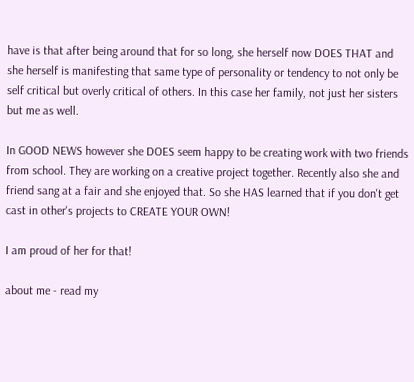have is that after being around that for so long, she herself now DOES THAT and she herself is manifesting that same type of personality or tendency to not only be self critical but overly critical of others. In this case her family, not just her sisters but me as well.

In GOOD NEWS however she DOES seem happy to be creating work with two friends from school. They are working on a creative project together. Recently also she and friend sang at a fair and she enjoyed that. So she HAS learned that if you don't get cast in other's projects to CREATE YOUR OWN!

I am proud of her for that!

about me - read my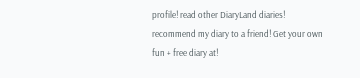profile! read other DiaryLand diaries! recommend my diary to a friend! Get your own fun + free diary at!